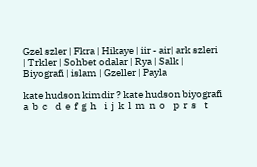Gzel szler | Fkra | Hikaye | iir - air| ark szleri | Trkler | Sohbet odalar | Rya | Salk | Biyografi | islam | Gzeller | Payla

kate hudson kimdir ? kate hudson biyografi
a  b  c    d  e  f  g  h    i  j  k  l  m  n  o    p  r  s    t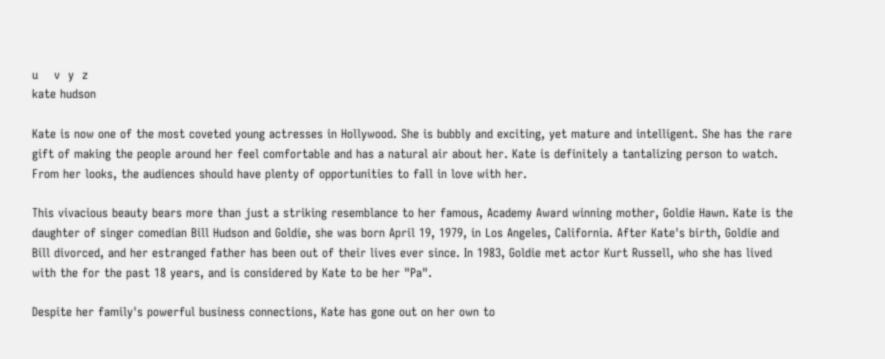u    v  y  z
kate hudson

Kate is now one of the most coveted young actresses in Hollywood. She is bubbly and exciting, yet mature and intelligent. She has the rare gift of making the people around her feel comfortable and has a natural air about her. Kate is definitely a tantalizing person to watch. From her looks, the audiences should have plenty of opportunities to fall in love with her.

This vivacious beauty bears more than just a striking resemblance to her famous, Academy Award winning mother, Goldie Hawn. Kate is the daughter of singer comedian Bill Hudson and Goldie, she was born April 19, 1979, in Los Angeles, California. After Kate's birth, Goldie and Bill divorced, and her estranged father has been out of their lives ever since. In 1983, Goldie met actor Kurt Russell, who she has lived with the for the past 18 years, and is considered by Kate to be her "Pa".

Despite her family's powerful business connections, Kate has gone out on her own to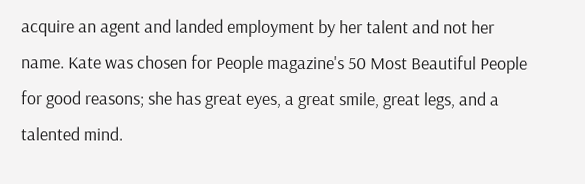acquire an agent and landed employment by her talent and not her name. Kate was chosen for People magazine's 50 Most Beautiful People for good reasons; she has great eyes, a great smile, great legs, and a talented mind.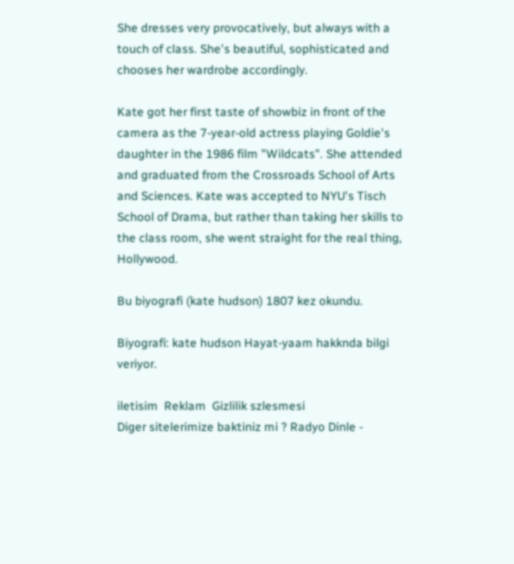She dresses very provocatively, but always with a touch of class. She's beautiful, sophisticated and chooses her wardrobe accordingly.

Kate got her first taste of showbiz in front of the camera as the 7-year-old actress playing Goldie's daughter in the 1986 film "Wildcats". She attended and graduated from the Crossroads School of Arts and Sciences. Kate was accepted to NYU's Tisch School of Drama, but rather than taking her skills to the class room, she went straight for the real thing, Hollywood.

Bu biyografi (kate hudson) 1807 kez okundu.

Biyografi: kate hudson Hayat-yaam hakknda bilgi veriyor.

iletisim  Reklam  Gizlilik szlesmesi
Diger sitelerimize baktiniz mi ? Radyo Dinle -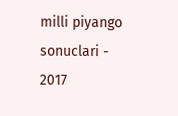milli piyango sonuclari - 2017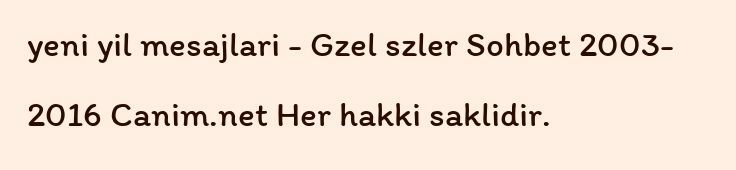yeni yil mesajlari - Gzel szler Sohbet 2003- 2016 Canim.net Her hakki saklidir.